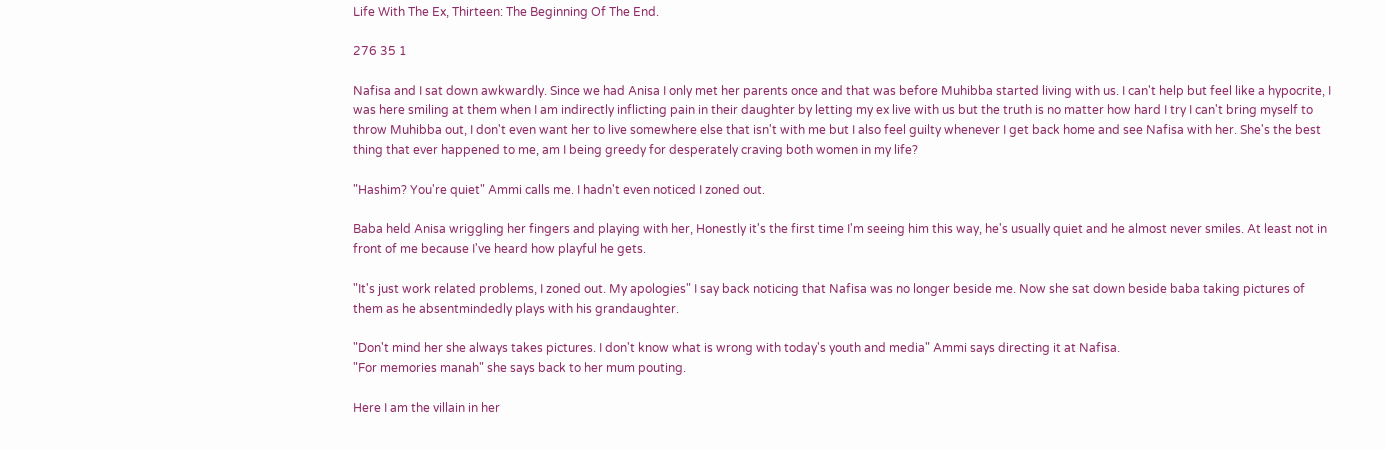Life With The Ex, Thirteen: The Beginning Of The End.

276 35 1

Nafisa and I sat down awkwardly. Since we had Anisa I only met her parents once and that was before Muhibba started living with us. I can't help but feel like a hypocrite, I was here smiling at them when I am indirectly inflicting pain in their daughter by letting my ex live with us but the truth is no matter how hard I try I can't bring myself to throw Muhibba out, I don't even want her to live somewhere else that isn't with me but I also feel guilty whenever I get back home and see Nafisa with her. She's the best thing that ever happened to me, am I being greedy for desperately craving both women in my life?

"Hashim? You're quiet" Ammi calls me. I hadn't even noticed I zoned out.

Baba held Anisa wriggling her fingers and playing with her, Honestly it's the first time I'm seeing him this way, he's usually quiet and he almost never smiles. At least not in front of me because I've heard how playful he gets.

"It's just work related problems, I zoned out. My apologies" I say back noticing that Nafisa was no longer beside me. Now she sat down beside baba taking pictures of them as he absentmindedly plays with his grandaughter.

"Don't mind her she always takes pictures. I don't know what is wrong with today's youth and media" Ammi says directing it at Nafisa.
"For memories manah" she says back to her mum pouting.

Here I am the villain in her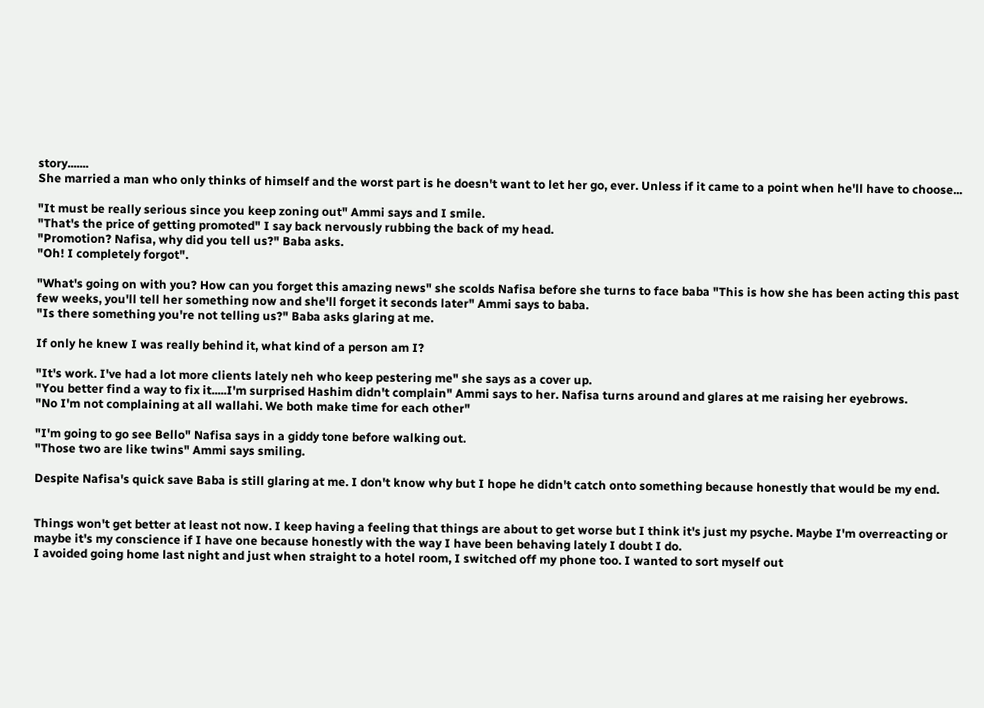story.......
She married a man who only thinks of himself and the worst part is he doesn't want to let her go, ever. Unless if it came to a point when he'll have to choose...

"It must be really serious since you keep zoning out" Ammi says and I smile.
"That's the price of getting promoted" I say back nervously rubbing the back of my head.
"Promotion? Nafisa, why did you tell us?" Baba asks.
"Oh! I completely forgot".

"What's going on with you? How can you forget this amazing news" she scolds Nafisa before she turns to face baba "This is how she has been acting this past few weeks, you'll tell her something now and she'll forget it seconds later" Ammi says to baba.
"Is there something you're not telling us?" Baba asks glaring at me.

If only he knew I was really behind it, what kind of a person am I?

"It's work. I've had a lot more clients lately neh who keep pestering me" she says as a cover up.
"You better find a way to fix it.....I'm surprised Hashim didn't complain" Ammi says to her. Nafisa turns around and glares at me raising her eyebrows.
"No I'm not complaining at all wallahi. We both make time for each other"

"I'm going to go see Bello" Nafisa says in a giddy tone before walking out.
"Those two are like twins" Ammi says smiling.

Despite Nafisa's quick save Baba is still glaring at me. I don't know why but I hope he didn't catch onto something because honestly that would be my end.


Things won't get better at least not now. I keep having a feeling that things are about to get worse but I think it's just my psyche. Maybe I'm overreacting or maybe it's my conscience if I have one because honestly with the way I have been behaving lately I doubt I do.
I avoided going home last night and just when straight to a hotel room, I switched off my phone too. I wanted to sort myself out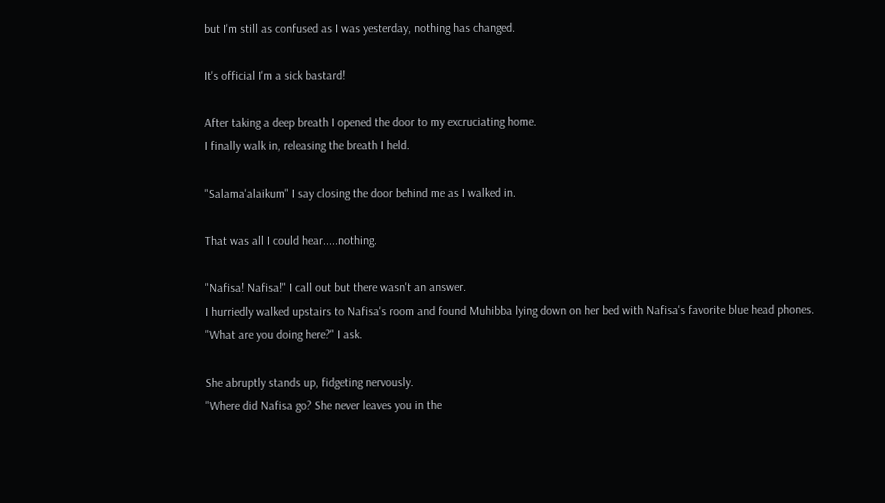but I'm still as confused as I was yesterday, nothing has changed.

It's official I'm a sick bastard!

After taking a deep breath I opened the door to my excruciating home.
I finally walk in, releasing the breath I held.

"Salama'alaikum" I say closing the door behind me as I walked in.

That was all I could hear.....nothing.

"Nafisa! Nafisa!" I call out but there wasn't an answer.
I hurriedly walked upstairs to Nafisa's room and found Muhibba lying down on her bed with Nafisa's favorite blue head phones.
"What are you doing here?" I ask.

She abruptly stands up, fidgeting nervously.
"Where did Nafisa go? She never leaves you in the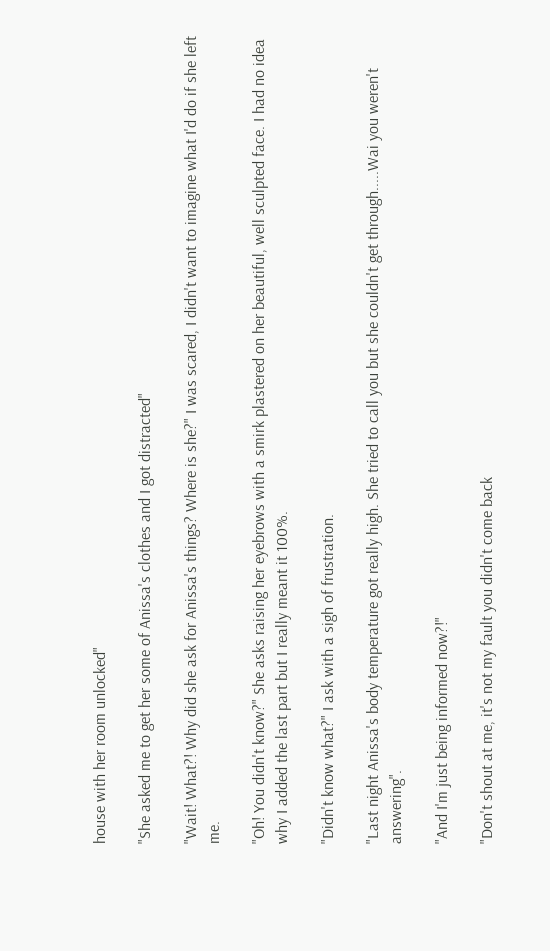house with her room unlocked"

"She asked me to get her some of Anissa's clothes and I got distracted"

"Wait! What?! Why did she ask for Anissa's things? Where is she?" I was scared, I didn't want to imagine what I'd do if she left me.

"Oh! You didn't know?" She asks raising her eyebrows with a smirk plastered on her beautiful, well sculpted face. I had no idea why I added the last part but I really meant it 100%.

"Didn't know what?" I ask with a sigh of frustration.

"Last night Anissa's body temperature got really high. She tried to call you but she couldn't get through.....Wai you weren't answering".

"And I'm just being informed now?!"

"Don't shout at me, it's not my fault you didn't come back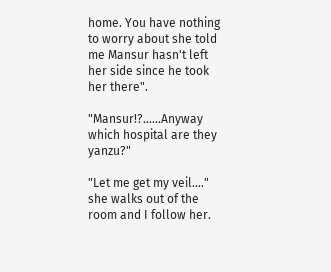home. You have nothing to worry about she told me Mansur hasn't left her side since he took her there".

"Mansur!?......Anyway which hospital are they yanzu?"

"Let me get my veil...." she walks out of the room and I follow her.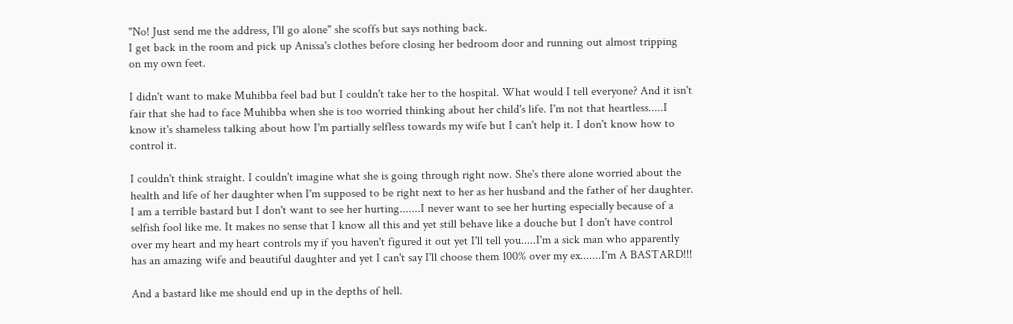"No! Just send me the address, I'll go alone" she scoffs but says nothing back.
I get back in the room and pick up Anissa's clothes before closing her bedroom door and running out almost tripping on my own feet.

I didn't want to make Muhibba feel bad but I couldn't take her to the hospital. What would I tell everyone? And it isn't fair that she had to face Muhibba when she is too worried thinking about her child's life. I'm not that heartless.....I know it's shameless talking about how I'm partially selfless towards my wife but I can't help it. I don't know how to control it.

I couldn't think straight. I couldn't imagine what she is going through right now. She's there alone worried about the health and life of her daughter when I'm supposed to be right next to her as her husband and the father of her daughter. I am a terrible bastard but I don't want to see her hurting.......I never want to see her hurting especially because of a selfish fool like me. It makes no sense that I know all this and yet still behave like a douche but I don't have control over my heart and my heart controls my if you haven't figured it out yet I'll tell you.....I'm a sick man who apparently has an amazing wife and beautiful daughter and yet I can't say I'll choose them 100% over my ex.......I'm A BASTARD!!!

And a bastard like me should end up in the depths of hell.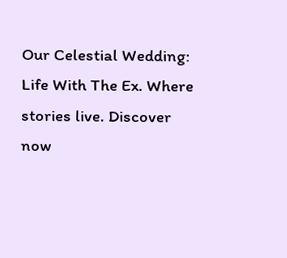Our Celestial Wedding: Life With The Ex. Where stories live. Discover now